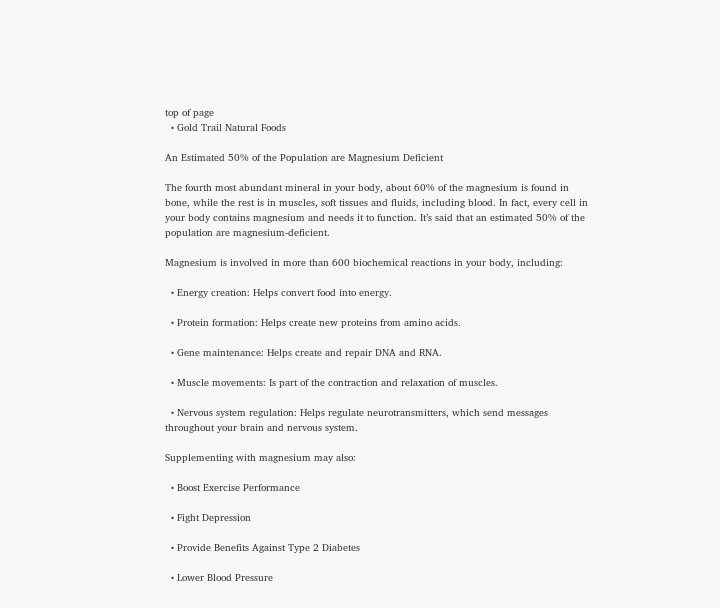top of page
  • Gold Trail Natural Foods

An Estimated 50% of the Population are Magnesium Deficient

The fourth most abundant mineral in your body, about 60% of the magnesium is found in bone, while the rest is in muscles, soft tissues and fluids, including blood. In fact, every cell in your body contains magnesium and needs it to function. It’s said that an estimated 50% of the population are magnesium-deficient.

Magnesium is involved in more than 600 biochemical reactions in your body, including:

  • Energy creation: Helps convert food into energy.

  • Protein formation: Helps create new proteins from amino acids.

  • Gene maintenance: Helps create and repair DNA and RNA.

  • Muscle movements: Is part of the contraction and relaxation of muscles.

  • Nervous system regulation: Helps regulate neurotransmitters, which send messages throughout your brain and nervous system.

Supplementing with magnesium may also:

  • Boost Exercise Performance

  • Fight Depression

  • Provide Benefits Against Type 2 Diabetes

  • Lower Blood Pressure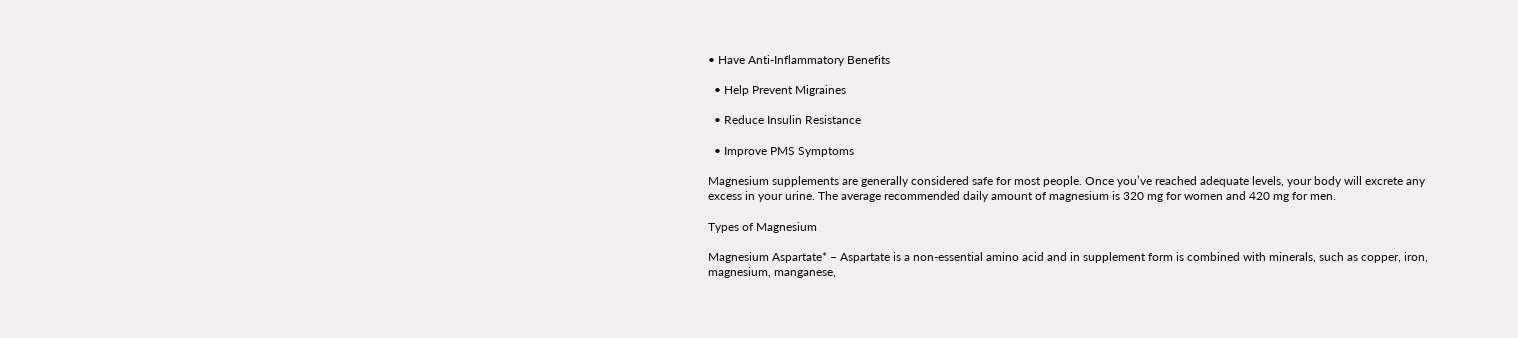• Have Anti-Inflammatory Benefits

  • Help Prevent Migraines

  • Reduce Insulin Resistance

  • Improve PMS Symptoms

Magnesium supplements are generally considered safe for most people. Once you’ve reached adequate levels, your body will excrete any excess in your urine. The average recommended daily amount of magnesium is 320 mg for women and 420 mg for men.

Types of Magnesium

Magnesium Aspartate* – Aspartate is a non-essential amino acid and in supplement form is combined with minerals, such as copper, iron, magnesium, manganese,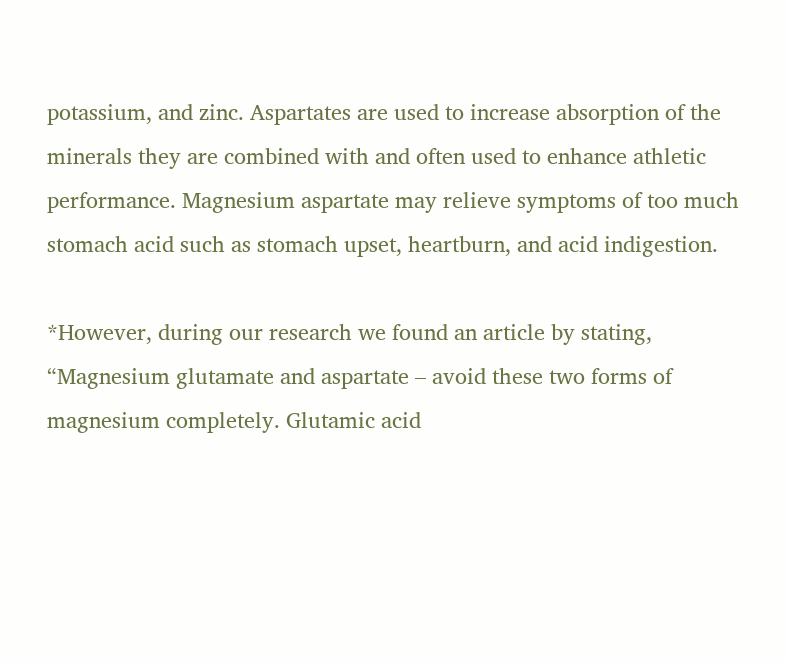potassium, and zinc. Aspartates are used to increase absorption of the minerals they are combined with and often used to enhance athletic performance. Magnesium aspartate may relieve symptoms of too much stomach acid such as stomach upset, heartburn, and acid indigestion.

*However, during our research we found an article by stating, “Magnesium glutamate and aspartate – avoid these two forms of magnesium completely. Glutamic acid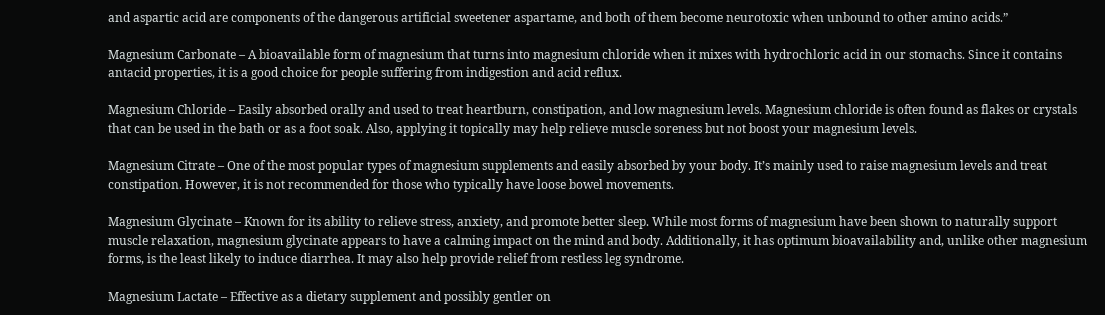and aspartic acid are components of the dangerous artificial sweetener aspartame, and both of them become neurotoxic when unbound to other amino acids.”

Magnesium Carbonate – A bioavailable form of magnesium that turns into magnesium chloride when it mixes with hydrochloric acid in our stomachs. Since it contains antacid properties, it is a good choice for people suffering from indigestion and acid reflux.

Magnesium Chloride – Easily absorbed orally and used to treat heartburn, constipation, and low magnesium levels. Magnesium chloride is often found as flakes or crystals that can be used in the bath or as a foot soak. Also, applying it topically may help relieve muscle soreness but not boost your magnesium levels.

Magnesium Citrate – One of the most popular types of magnesium supplements and easily absorbed by your body. It’s mainly used to raise magnesium levels and treat constipation. However, it is not recommended for those who typically have loose bowel movements.

Magnesium Glycinate – Known for its ability to relieve stress, anxiety, and promote better sleep. While most forms of magnesium have been shown to naturally support muscle relaxation, magnesium glycinate appears to have a calming impact on the mind and body. Additionally, it has optimum bioavailability and, unlike other magnesium forms, is the least likely to induce diarrhea. It may also help provide relief from restless leg syndrome.

Magnesium Lactate – Effective as a dietary supplement and possibly gentler on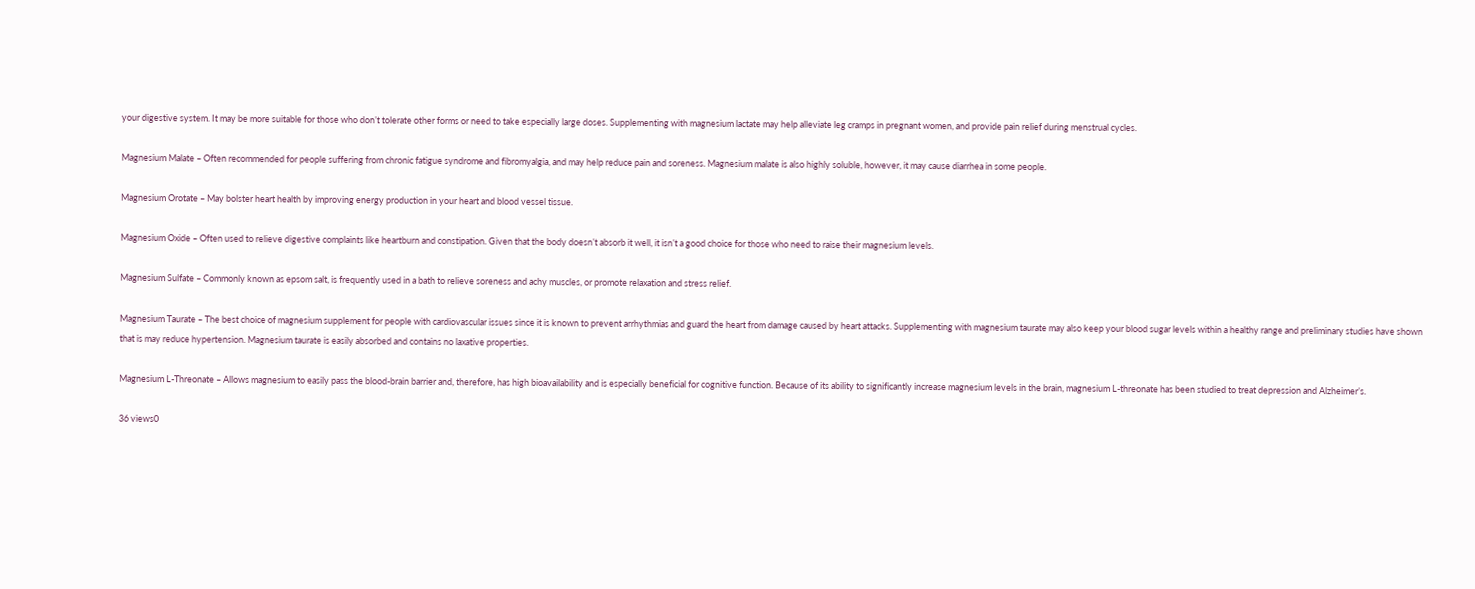your digestive system. It may be more suitable for those who don’t tolerate other forms or need to take especially large doses. Supplementing with magnesium lactate may help alleviate leg cramps in pregnant women, and provide pain relief during menstrual cycles.

Magnesium Malate – Often recommended for people suffering from chronic fatigue syndrome and fibromyalgia, and may help reduce pain and soreness. Magnesium malate is also highly soluble, however, it may cause diarrhea in some people.

Magnesium Orotate – May bolster heart health by improving energy production in your heart and blood vessel tissue.

Magnesium Oxide – Often used to relieve digestive complaints like heartburn and constipation. Given that the body doesn’t absorb it well, it isn’t a good choice for those who need to raise their magnesium levels.

Magnesium Sulfate – Commonly known as epsom salt, is frequently used in a bath to relieve soreness and achy muscles, or promote relaxation and stress relief.

Magnesium Taurate – The best choice of magnesium supplement for people with cardiovascular issues since it is known to prevent arrhythmias and guard the heart from damage caused by heart attacks. Supplementing with magnesium taurate may also keep your blood sugar levels within a healthy range and preliminary studies have shown that is may reduce hypertension. Magnesium taurate is easily absorbed and contains no laxative properties.

Magnesium L-Threonate – Allows magnesium to easily pass the blood-brain barrier and, therefore, has high bioavailability and is especially beneficial for cognitive function. Because of its ability to significantly increase magnesium levels in the brain, magnesium L-threonate has been studied to treat depression and Alzheimer’s.

36 views0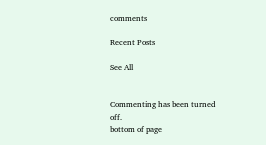comments

Recent Posts

See All


Commenting has been turned off.
bottom of page